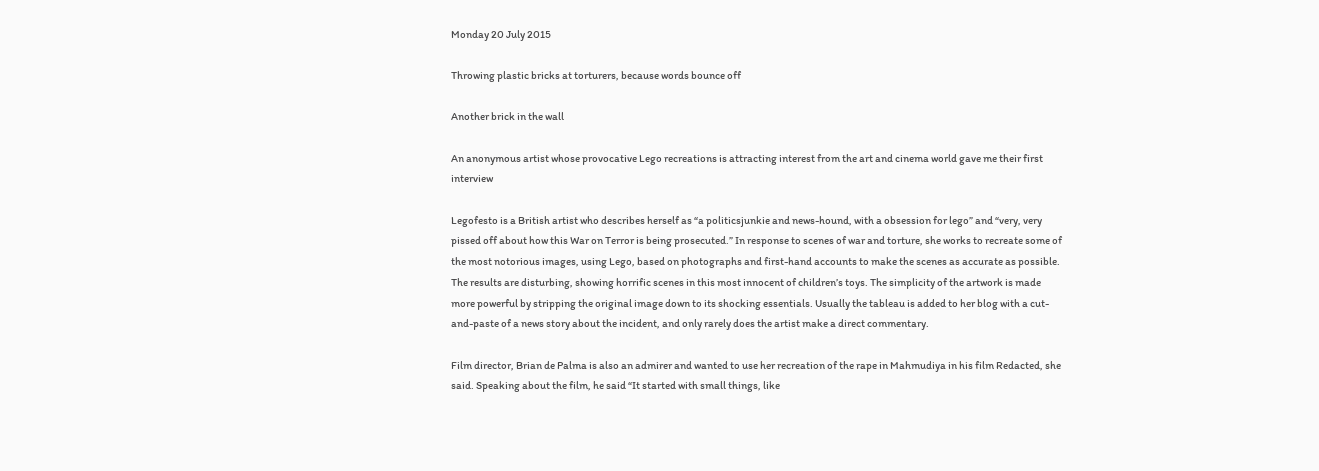Monday 20 July 2015

Throwing plastic bricks at torturers, because words bounce off

Another brick in the wall

An anonymous artist whose provocative Lego recreations is attracting interest from the art and cinema world gave me their first interview

Legofesto is a British artist who describes herself as “a politicsjunkie and news-hound, with a obsession for lego” and “very, very pissed off about how this War on Terror is being prosecuted.” In response to scenes of war and torture, she works to recreate some of the most notorious images, using Lego, based on photographs and first-hand accounts to make the scenes as accurate as possible. The results are disturbing, showing horrific scenes in this most innocent of children’s toys. The simplicity of the artwork is made more powerful by stripping the original image down to its shocking essentials. Usually the tableau is added to her blog with a cut-and-paste of a news story about the incident, and only rarely does the artist make a direct commentary.

Film director, Brian de Palma is also an admirer and wanted to use her recreation of the rape in Mahmudiya in his film Redacted, she said. Speaking about the film, he said “It started with small things, like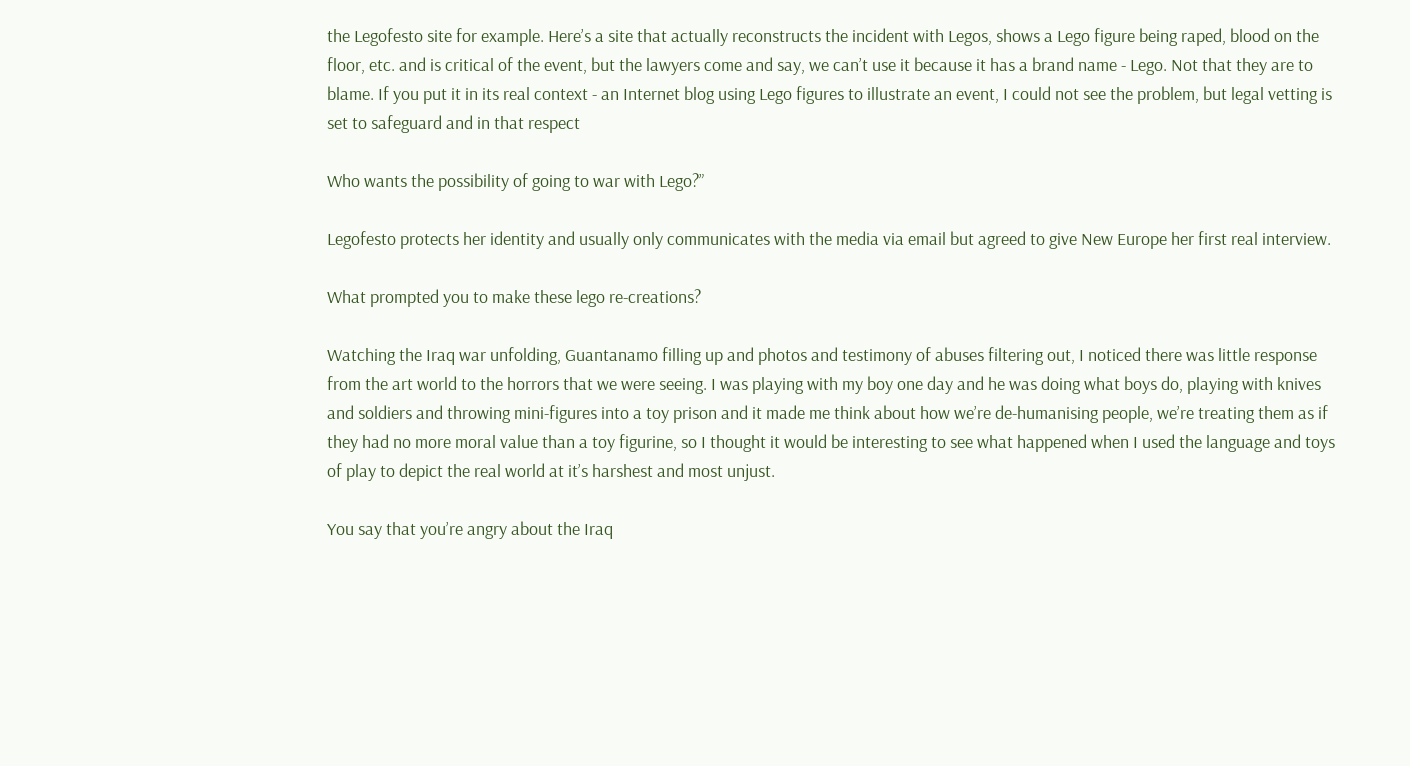the Legofesto site for example. Here’s a site that actually reconstructs the incident with Legos, shows a Lego figure being raped, blood on the floor, etc. and is critical of the event, but the lawyers come and say, we can’t use it because it has a brand name - Lego. Not that they are to blame. If you put it in its real context - an Internet blog using Lego figures to illustrate an event, I could not see the problem, but legal vetting is set to safeguard and in that respect

Who wants the possibility of going to war with Lego?”

Legofesto protects her identity and usually only communicates with the media via email but agreed to give New Europe her first real interview.

What prompted you to make these lego re-creations?

Watching the Iraq war unfolding, Guantanamo filling up and photos and testimony of abuses filtering out, I noticed there was little response from the art world to the horrors that we were seeing. I was playing with my boy one day and he was doing what boys do, playing with knives and soldiers and throwing mini-figures into a toy prison and it made me think about how we’re de-humanising people, we’re treating them as if they had no more moral value than a toy figurine, so I thought it would be interesting to see what happened when I used the language and toys of play to depict the real world at it’s harshest and most unjust.

You say that you’re angry about the Iraq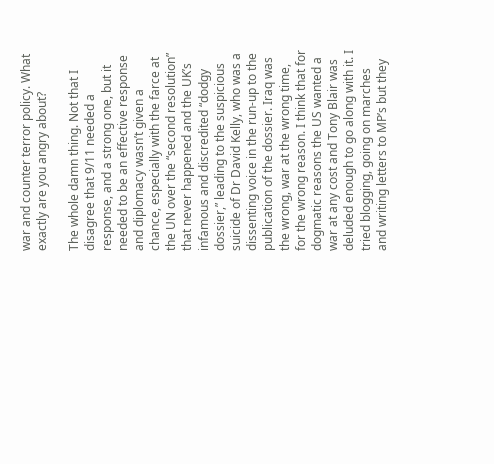war and counter terror policy. What exactly are you angry about?

The whole damn thing. Not that I disagree that 9/11 needed a response, and a strong one, but it needed to be an effective response and diplomacy wasn’t given a chance, especially with the farce at the UN over the “second resolution” that never happened and the UK’s infamous and discredited “dodgy dossier,” leading to the suspicious suicide of Dr David Kelly, who was a dissenting voice in the run-up to the publication of the dossier. Iraq was the wrong, war at the wrong time, for the wrong reason. I think that for dogmatic reasons the US wanted a war at any cost and Tony Blair was deluded enough to go along with it. I tried blogging, going on marches and writing letters to MP’s but they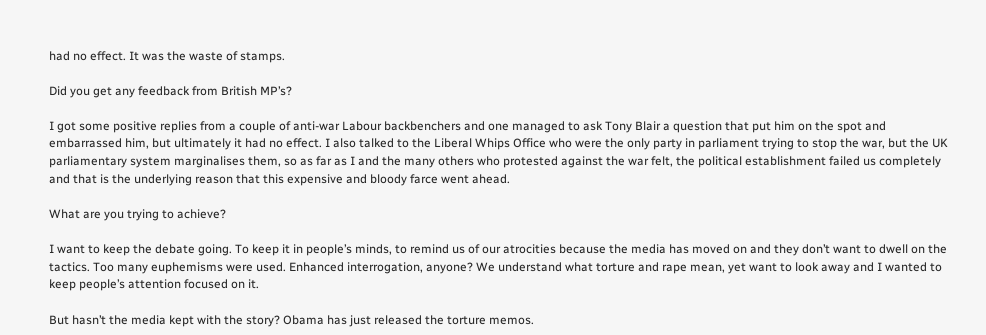had no effect. It was the waste of stamps.

Did you get any feedback from British MP’s?

I got some positive replies from a couple of anti-war Labour backbenchers and one managed to ask Tony Blair a question that put him on the spot and embarrassed him, but ultimately it had no effect. I also talked to the Liberal Whips Office who were the only party in parliament trying to stop the war, but the UK parliamentary system marginalises them, so as far as I and the many others who protested against the war felt, the political establishment failed us completely and that is the underlying reason that this expensive and bloody farce went ahead.

What are you trying to achieve?

I want to keep the debate going. To keep it in people’s minds, to remind us of our atrocities because the media has moved on and they don’t want to dwell on the tactics. Too many euphemisms were used. Enhanced interrogation, anyone? We understand what torture and rape mean, yet want to look away and I wanted to keep people’s attention focused on it.

But hasn’t the media kept with the story? Obama has just released the torture memos.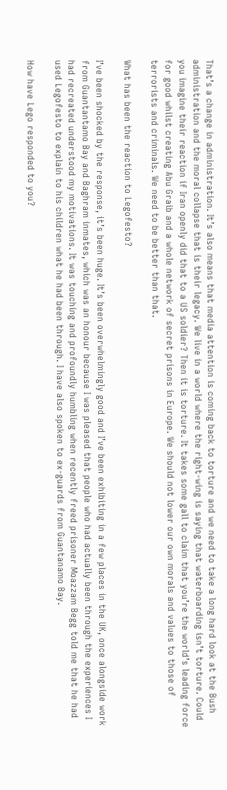That’s a change in administration. It’s also means that media attention is coming back to torture and we need to take a long hard look at the Bush administration and the moral collapse that is their legacy. We live in a world where the right-wing is saying that waterboarding isn’t torture. Could you imagine their reaction if Iran openly did that to a US soldier? Then it is torture. It takes some gall to claim that you’re the world’s leading force for good whilst creating Abu Graib and a whole network of secret prisons in Europe. We should not lower our own morals and values to those of terrorists and criminals. We need to be better than that.

What has been the reaction to Legofesto?

I’ve been shocked by the response, it’s been huge. It’s been overwhelmingly good and I’ve been exhibiting in a few places in the UK, once alongside work from Guantantamo Bay and Baghram inmates, which was an honour because I was pleased that people who had actually been through the experiences I had recreated understood my motivations. It was touching and profoundly humbling when recently freed prisoner Moazzam Begg told me that he had used Legofesto to explain to his children what he had been through. I have also spoken to ex-guards from Guantanamo Bay.

How have Lego responded to you?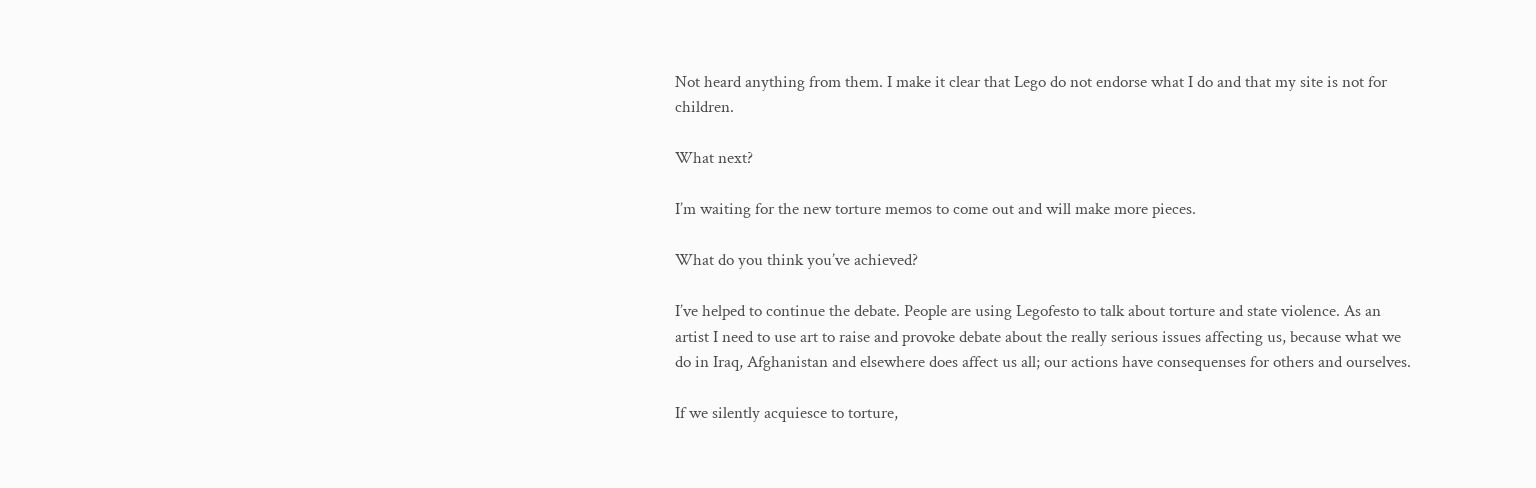Not heard anything from them. I make it clear that Lego do not endorse what I do and that my site is not for children.

What next?

I’m waiting for the new torture memos to come out and will make more pieces.

What do you think you’ve achieved?

I’ve helped to continue the debate. People are using Legofesto to talk about torture and state violence. As an artist I need to use art to raise and provoke debate about the really serious issues affecting us, because what we do in Iraq, Afghanistan and elsewhere does affect us all; our actions have consequenses for others and ourselves.

If we silently acquiesce to torture,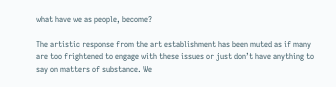what have we as people, become?

The artistic response from the art establishment has been muted as if many are too frightened to engage with these issues or just don’t have anything to say on matters of substance. We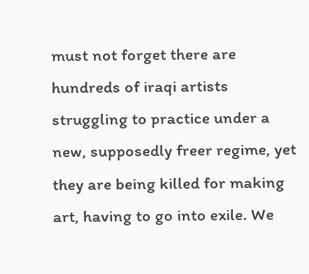must not forget there are hundreds of iraqi artists struggling to practice under a new, supposedly freer regime, yet they are being killed for making art, having to go into exile. We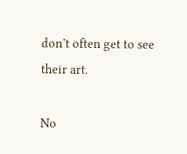don’t often get to see their art.

No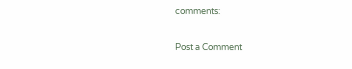comments:

Post a Comment